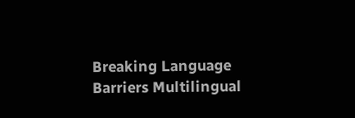Breaking Language Barriers Multilingual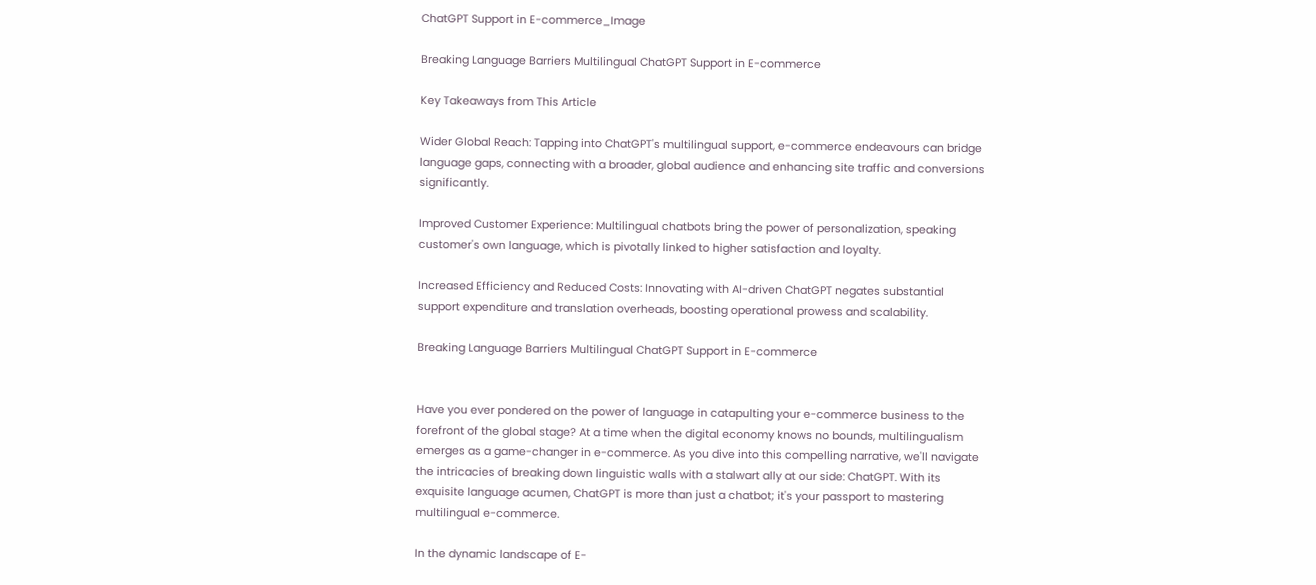ChatGPT Support in E-commerce_Image

Breaking Language Barriers Multilingual ChatGPT Support in E-commerce

Key Takeaways from This Article

Wider Global Reach: Tapping into ChatGPT's multilingual support, e-commerce endeavours can bridge language gaps, connecting with a broader, global audience and enhancing site traffic and conversions significantly.

Improved Customer Experience: Multilingual chatbots bring the power of personalization, speaking customer's own language, which is pivotally linked to higher satisfaction and loyalty.

Increased Efficiency and Reduced Costs: Innovating with AI-driven ChatGPT negates substantial support expenditure and translation overheads, boosting operational prowess and scalability.

Breaking Language Barriers Multilingual ChatGPT Support in E-commerce


Have you ever pondered on the power of language in catapulting your e-commerce business to the forefront of the global stage? At a time when the digital economy knows no bounds, multilingualism emerges as a game-changer in e-commerce. As you dive into this compelling narrative, we'll navigate the intricacies of breaking down linguistic walls with a stalwart ally at our side: ChatGPT. With its exquisite language acumen, ChatGPT is more than just a chatbot; it's your passport to mastering multilingual e-commerce.

In the dynamic landscape of E-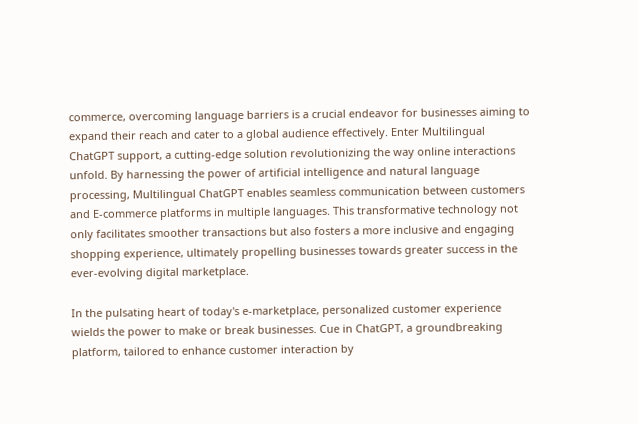commerce, overcoming language barriers is a crucial endeavor for businesses aiming to expand their reach and cater to a global audience effectively. Enter Multilingual ChatGPT support, a cutting-edge solution revolutionizing the way online interactions unfold. By harnessing the power of artificial intelligence and natural language processing, Multilingual ChatGPT enables seamless communication between customers and E-commerce platforms in multiple languages. This transformative technology not only facilitates smoother transactions but also fosters a more inclusive and engaging shopping experience, ultimately propelling businesses towards greater success in the ever-evolving digital marketplace.

In the pulsating heart of today's e-marketplace, personalized customer experience wields the power to make or break businesses. Cue in ChatGPT, a groundbreaking platform, tailored to enhance customer interaction by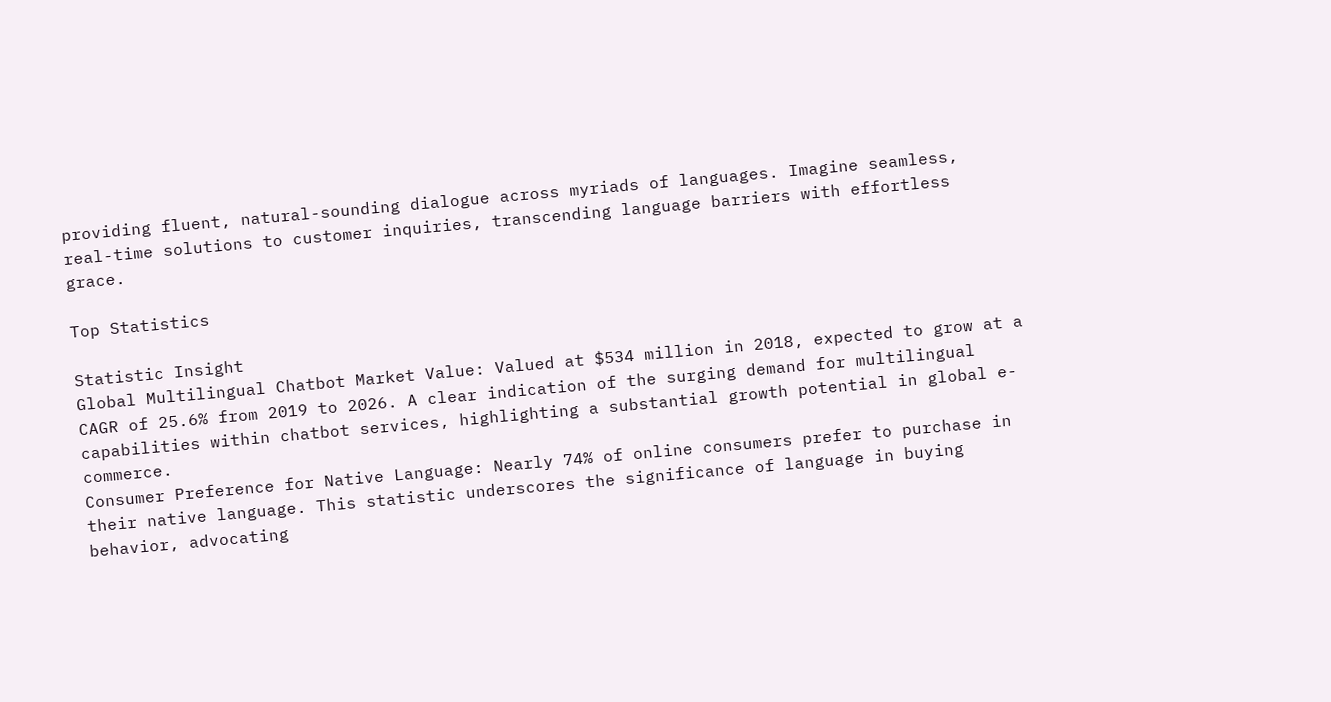providing fluent, natural-sounding dialogue across myriads of languages. Imagine seamless, real-time solutions to customer inquiries, transcending language barriers with effortless grace.

Top Statistics

Statistic Insight
Global Multilingual Chatbot Market Value: Valued at $534 million in 2018, expected to grow at a CAGR of 25.6% from 2019 to 2026. A clear indication of the surging demand for multilingual capabilities within chatbot services, highlighting a substantial growth potential in global e-commerce.
Consumer Preference for Native Language: Nearly 74% of online consumers prefer to purchase in their native language. This statistic underscores the significance of language in buying behavior, advocating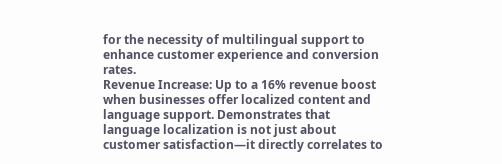for the necessity of multilingual support to enhance customer experience and conversion rates.
Revenue Increase: Up to a 16% revenue boost when businesses offer localized content and language support. Demonstrates that language localization is not just about customer satisfaction—it directly correlates to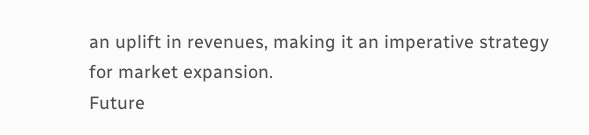an uplift in revenues, making it an imperative strategy for market expansion.
Future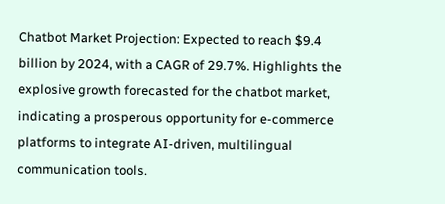Chatbot Market Projection: Expected to reach $9.4 billion by 2024, with a CAGR of 29.7%. Highlights the explosive growth forecasted for the chatbot market, indicating a prosperous opportunity for e-commerce platforms to integrate AI-driven, multilingual communication tools.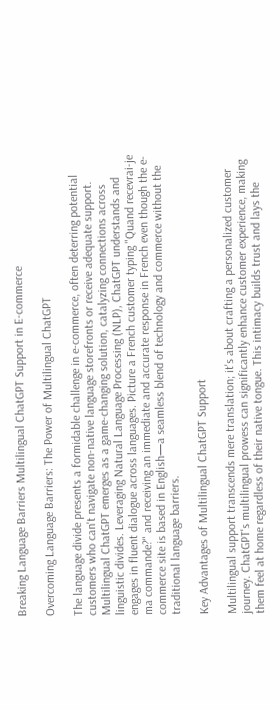Breaking Language Barriers Multilingual ChatGPT Support in E-commerce

Overcoming Language Barriers: The Power of Multilingual ChatGPT

The language divide presents a formidable challenge in e-commerce, often deterring potential customers who can't navigate non-native language storefronts or receive adequate support. Multilingual ChatGPT emerges as a game-changing solution, catalyzing connections across linguistic divides. Leveraging Natural Language Processing (NLP), ChatGPT understands and engages in fluent dialogue across languages. Picture a French customer typing "Quand recevrai-je ma commande?" and receiving an immediate and accurate response in French even though the e-commerce site is based in English—a seamless blend of technology and commerce without the traditional language barriers.

Key Advantages of Multilingual ChatGPT Support

Multilingual support transcends mere translation; it's about crafting a personalized customer journey. ChatGPT's multilingual prowess can significantly enhance customer experience, making them feel at home regardless of their native tongue. This intimacy builds trust and lays the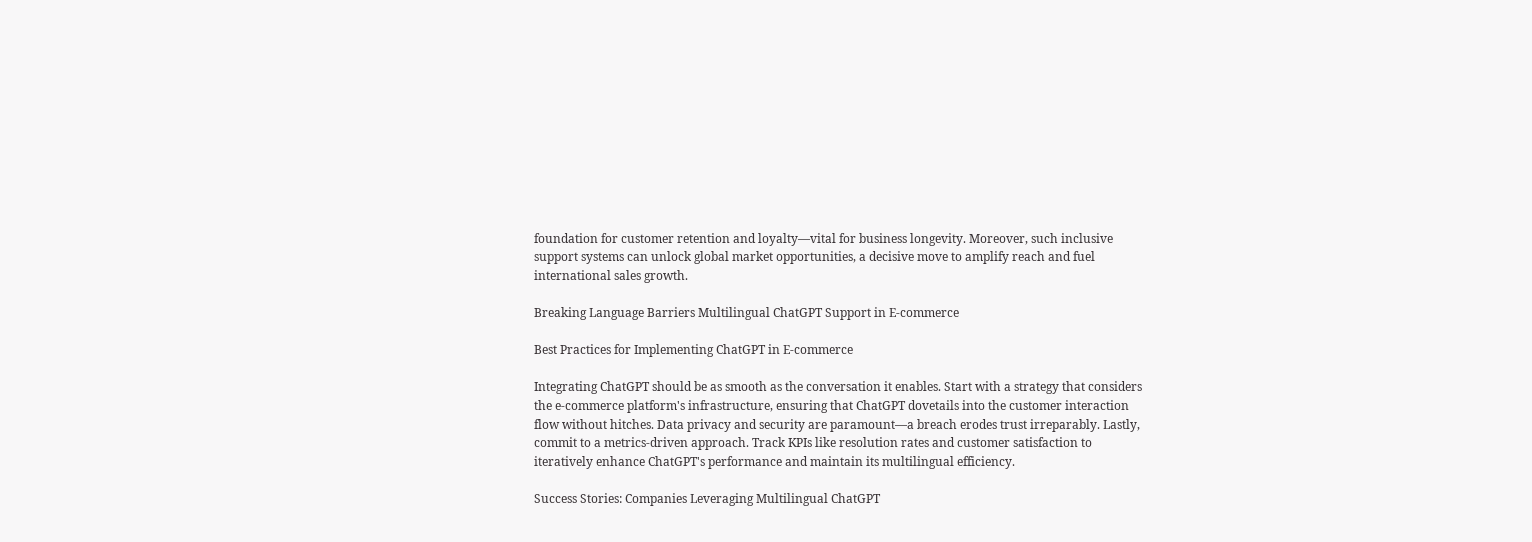foundation for customer retention and loyalty—vital for business longevity. Moreover, such inclusive support systems can unlock global market opportunities, a decisive move to amplify reach and fuel international sales growth.

Breaking Language Barriers Multilingual ChatGPT Support in E-commerce

Best Practices for Implementing ChatGPT in E-commerce

Integrating ChatGPT should be as smooth as the conversation it enables. Start with a strategy that considers the e-commerce platform's infrastructure, ensuring that ChatGPT dovetails into the customer interaction flow without hitches. Data privacy and security are paramount—a breach erodes trust irreparably. Lastly, commit to a metrics-driven approach. Track KPIs like resolution rates and customer satisfaction to iteratively enhance ChatGPT's performance and maintain its multilingual efficiency.

Success Stories: Companies Leveraging Multilingual ChatGPT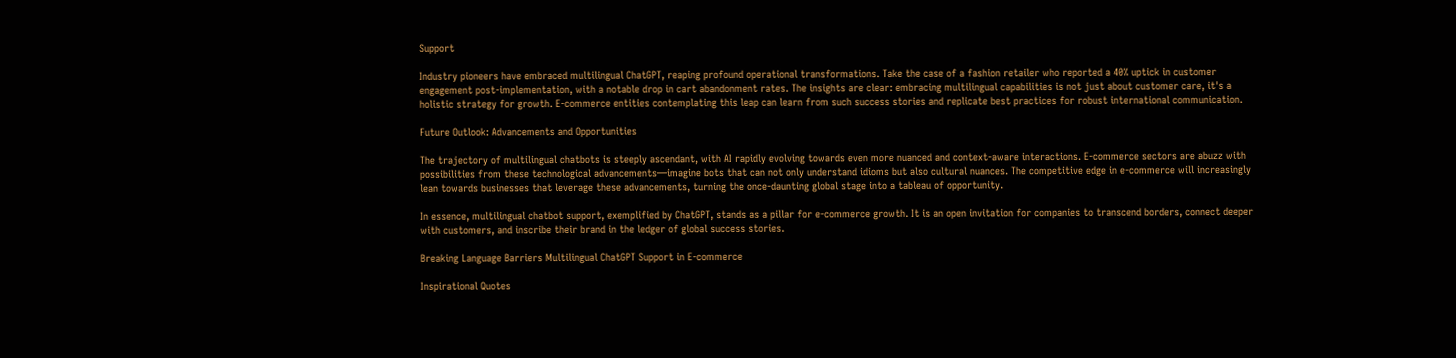Support

Industry pioneers have embraced multilingual ChatGPT, reaping profound operational transformations. Take the case of a fashion retailer who reported a 40% uptick in customer engagement post-implementation, with a notable drop in cart abandonment rates. The insights are clear: embracing multilingual capabilities is not just about customer care, it's a holistic strategy for growth. E-commerce entities contemplating this leap can learn from such success stories and replicate best practices for robust international communication.

Future Outlook: Advancements and Opportunities

The trajectory of multilingual chatbots is steeply ascendant, with AI rapidly evolving towards even more nuanced and context-aware interactions. E-commerce sectors are abuzz with possibilities from these technological advancements—imagine bots that can not only understand idioms but also cultural nuances. The competitive edge in e-commerce will increasingly lean towards businesses that leverage these advancements, turning the once-daunting global stage into a tableau of opportunity.

In essence, multilingual chatbot support, exemplified by ChatGPT, stands as a pillar for e-commerce growth. It is an open invitation for companies to transcend borders, connect deeper with customers, and inscribe their brand in the ledger of global success stories.

Breaking Language Barriers Multilingual ChatGPT Support in E-commerce

Inspirational Quotes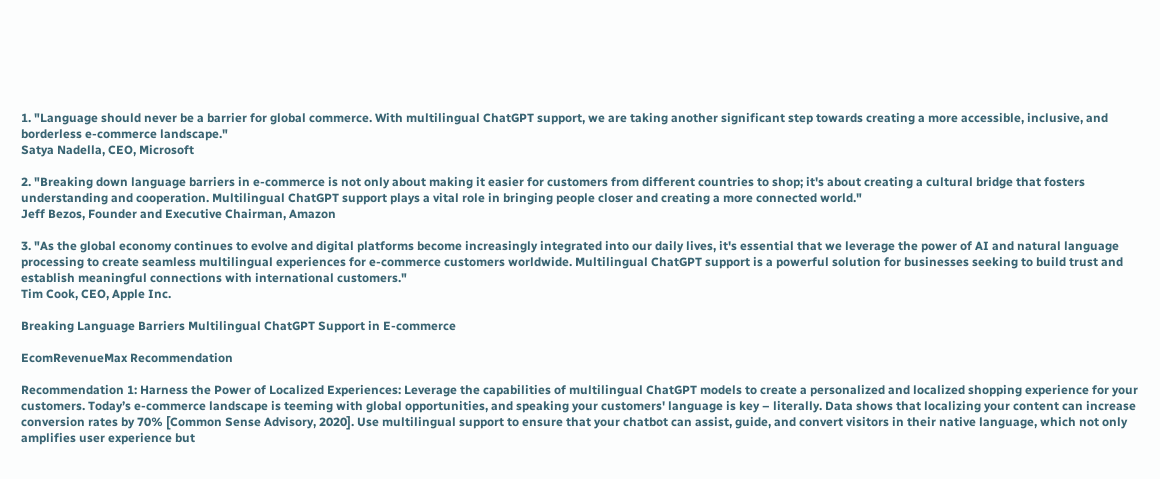1. "Language should never be a barrier for global commerce. With multilingual ChatGPT support, we are taking another significant step towards creating a more accessible, inclusive, and borderless e-commerce landscape."
Satya Nadella, CEO, Microsoft

2. "Breaking down language barriers in e-commerce is not only about making it easier for customers from different countries to shop; it's about creating a cultural bridge that fosters understanding and cooperation. Multilingual ChatGPT support plays a vital role in bringing people closer and creating a more connected world."
Jeff Bezos, Founder and Executive Chairman, Amazon

3. "As the global economy continues to evolve and digital platforms become increasingly integrated into our daily lives, it's essential that we leverage the power of AI and natural language processing to create seamless multilingual experiences for e-commerce customers worldwide. Multilingual ChatGPT support is a powerful solution for businesses seeking to build trust and establish meaningful connections with international customers."
Tim Cook, CEO, Apple Inc.

Breaking Language Barriers Multilingual ChatGPT Support in E-commerce

EcomRevenueMax Recommendation

Recommendation 1: Harness the Power of Localized Experiences: Leverage the capabilities of multilingual ChatGPT models to create a personalized and localized shopping experience for your customers. Today’s e-commerce landscape is teeming with global opportunities, and speaking your customers' language is key – literally. Data shows that localizing your content can increase conversion rates by 70% [Common Sense Advisory, 2020]. Use multilingual support to ensure that your chatbot can assist, guide, and convert visitors in their native language, which not only amplifies user experience but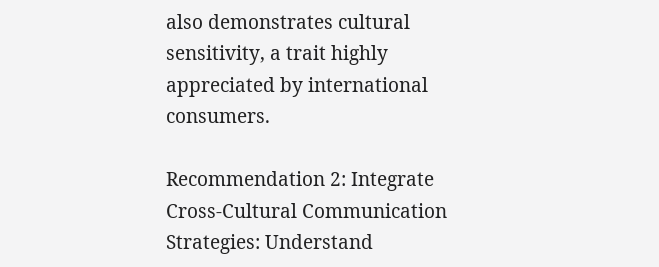also demonstrates cultural sensitivity, a trait highly appreciated by international consumers.

Recommendation 2: Integrate Cross-Cultural Communication Strategies: Understand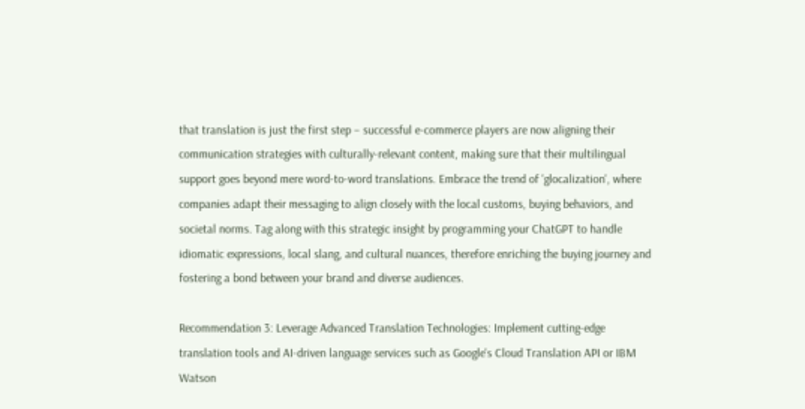that translation is just the first step – successful e-commerce players are now aligning their communication strategies with culturally-relevant content, making sure that their multilingual support goes beyond mere word-to-word translations. Embrace the trend of 'glocalization', where companies adapt their messaging to align closely with the local customs, buying behaviors, and societal norms. Tag along with this strategic insight by programming your ChatGPT to handle idiomatic expressions, local slang, and cultural nuances, therefore enriching the buying journey and fostering a bond between your brand and diverse audiences.

Recommendation 3: Leverage Advanced Translation Technologies: Implement cutting-edge translation tools and AI-driven language services such as Google's Cloud Translation API or IBM Watson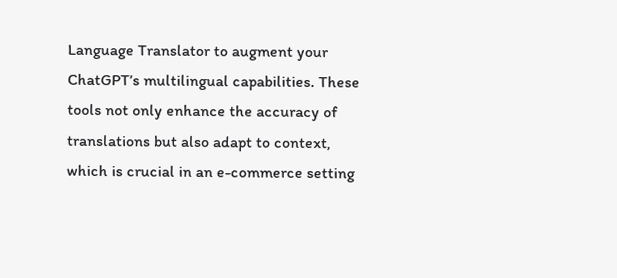Language Translator to augment your ChatGPT’s multilingual capabilities. These tools not only enhance the accuracy of translations but also adapt to context, which is crucial in an e-commerce setting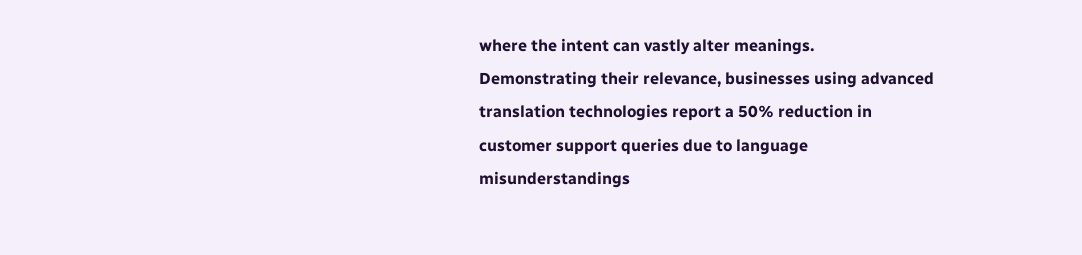where the intent can vastly alter meanings. Demonstrating their relevance, businesses using advanced translation technologies report a 50% reduction in customer support queries due to language misunderstandings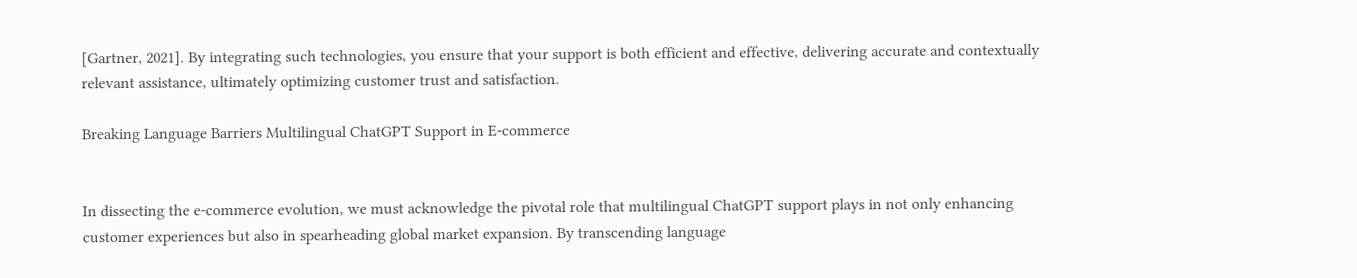[Gartner, 2021]. By integrating such technologies, you ensure that your support is both efficient and effective, delivering accurate and contextually relevant assistance, ultimately optimizing customer trust and satisfaction.

Breaking Language Barriers Multilingual ChatGPT Support in E-commerce


In dissecting the e-commerce evolution, we must acknowledge the pivotal role that multilingual ChatGPT support plays in not only enhancing customer experiences but also in spearheading global market expansion. By transcending language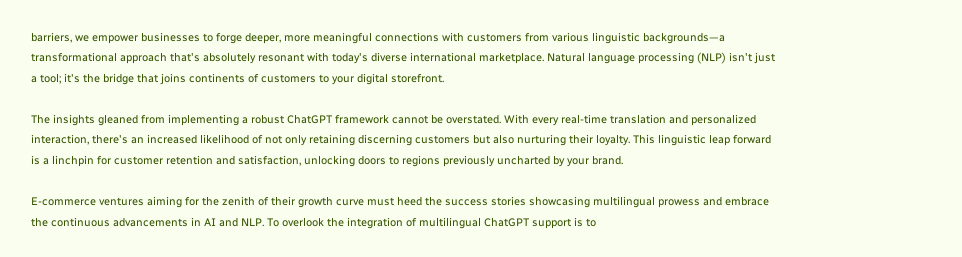barriers, we empower businesses to forge deeper, more meaningful connections with customers from various linguistic backgrounds—a transformational approach that's absolutely resonant with today's diverse international marketplace. Natural language processing (NLP) isn't just a tool; it's the bridge that joins continents of customers to your digital storefront.

The insights gleaned from implementing a robust ChatGPT framework cannot be overstated. With every real-time translation and personalized interaction, there's an increased likelihood of not only retaining discerning customers but also nurturing their loyalty. This linguistic leap forward is a linchpin for customer retention and satisfaction, unlocking doors to regions previously uncharted by your brand.

E-commerce ventures aiming for the zenith of their growth curve must heed the success stories showcasing multilingual prowess and embrace the continuous advancements in AI and NLP. To overlook the integration of multilingual ChatGPT support is to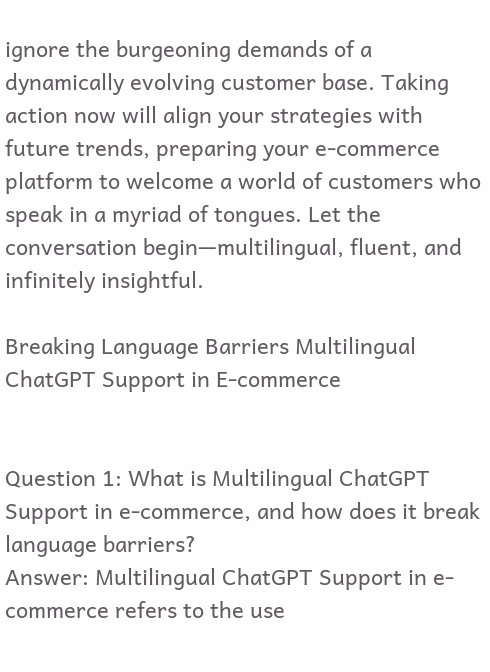ignore the burgeoning demands of a dynamically evolving customer base. Taking action now will align your strategies with future trends, preparing your e-commerce platform to welcome a world of customers who speak in a myriad of tongues. Let the conversation begin—multilingual, fluent, and infinitely insightful.

Breaking Language Barriers Multilingual ChatGPT Support in E-commerce


Question 1: What is Multilingual ChatGPT Support in e-commerce, and how does it break language barriers?
Answer: Multilingual ChatGPT Support in e-commerce refers to the use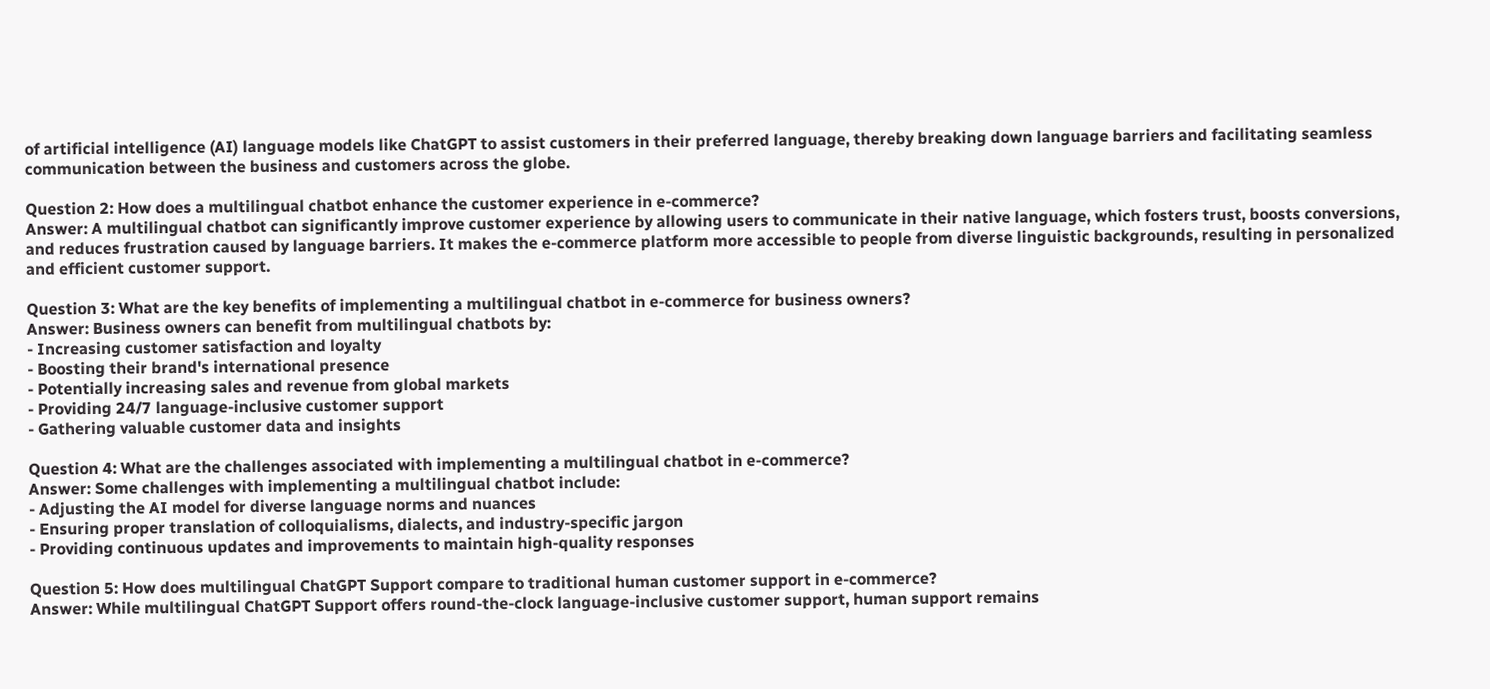of artificial intelligence (AI) language models like ChatGPT to assist customers in their preferred language, thereby breaking down language barriers and facilitating seamless communication between the business and customers across the globe.

Question 2: How does a multilingual chatbot enhance the customer experience in e-commerce?
Answer: A multilingual chatbot can significantly improve customer experience by allowing users to communicate in their native language, which fosters trust, boosts conversions, and reduces frustration caused by language barriers. It makes the e-commerce platform more accessible to people from diverse linguistic backgrounds, resulting in personalized and efficient customer support.

Question 3: What are the key benefits of implementing a multilingual chatbot in e-commerce for business owners?
Answer: Business owners can benefit from multilingual chatbots by:
- Increasing customer satisfaction and loyalty
- Boosting their brand's international presence
- Potentially increasing sales and revenue from global markets
- Providing 24/7 language-inclusive customer support
- Gathering valuable customer data and insights

Question 4: What are the challenges associated with implementing a multilingual chatbot in e-commerce?
Answer: Some challenges with implementing a multilingual chatbot include:
- Adjusting the AI model for diverse language norms and nuances
- Ensuring proper translation of colloquialisms, dialects, and industry-specific jargon
- Providing continuous updates and improvements to maintain high-quality responses

Question 5: How does multilingual ChatGPT Support compare to traditional human customer support in e-commerce?
Answer: While multilingual ChatGPT Support offers round-the-clock language-inclusive customer support, human support remains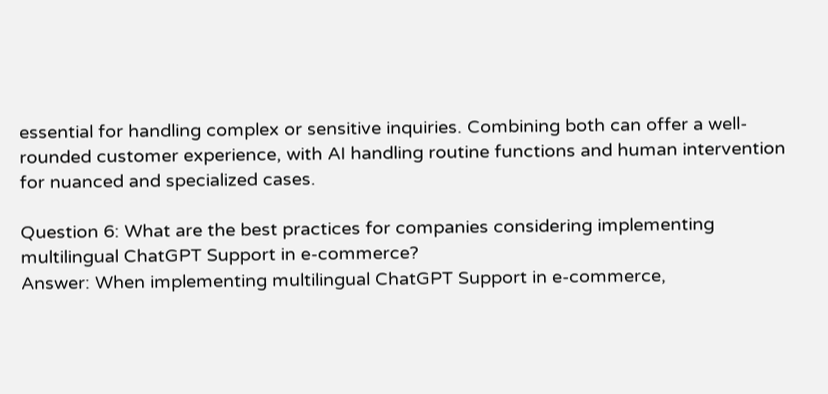essential for handling complex or sensitive inquiries. Combining both can offer a well-rounded customer experience, with AI handling routine functions and human intervention for nuanced and specialized cases.

Question 6: What are the best practices for companies considering implementing multilingual ChatGPT Support in e-commerce?
Answer: When implementing multilingual ChatGPT Support in e-commerce,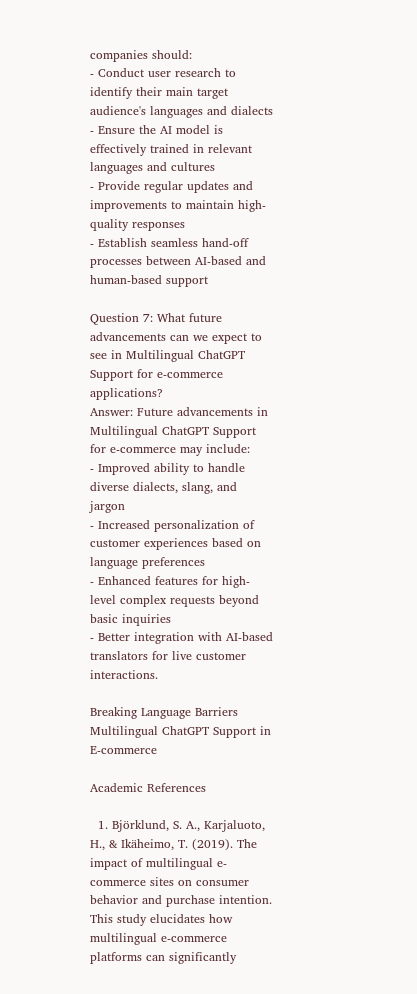companies should:
- Conduct user research to identify their main target audience's languages and dialects
- Ensure the AI model is effectively trained in relevant languages and cultures
- Provide regular updates and improvements to maintain high-quality responses
- Establish seamless hand-off processes between AI-based and human-based support

Question 7: What future advancements can we expect to see in Multilingual ChatGPT Support for e-commerce applications?
Answer: Future advancements in Multilingual ChatGPT Support for e-commerce may include:
- Improved ability to handle diverse dialects, slang, and jargon
- Increased personalization of customer experiences based on language preferences
- Enhanced features for high-level complex requests beyond basic inquiries
- Better integration with AI-based translators for live customer interactions.

Breaking Language Barriers Multilingual ChatGPT Support in E-commerce

Academic References

  1. Björklund, S. A., Karjaluoto, H., & Ikäheimo, T. (2019). The impact of multilingual e-commerce sites on consumer behavior and purchase intention.  This study elucidates how multilingual e-commerce platforms can significantly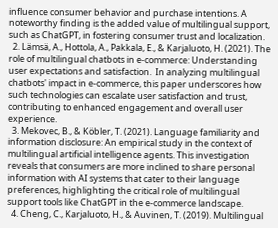influence consumer behavior and purchase intentions. A noteworthy finding is the added value of multilingual support, such as ChatGPT, in fostering consumer trust and localization.
  2. Lämsä, A., Hottola, A., Pakkala, E., & Karjaluoto, H. (2021). The role of multilingual chatbots in e-commerce: Understanding user expectations and satisfaction.  In analyzing multilingual chatbots' impact in e-commerce, this paper underscores how such technologies can escalate user satisfaction and trust, contributing to enhanced engagement and overall user experience.
  3. Mekovec, B., & Köbler, T. (2021). Language familiarity and information disclosure: An empirical study in the context of multilingual artificial intelligence agents. This investigation reveals that consumers are more inclined to share personal information with AI systems that cater to their language preferences, highlighting the critical role of multilingual support tools like ChatGPT in the e-commerce landscape.
  4. Cheng, C., Karjaluoto, H., & Auvinen, T. (2019). Multilingual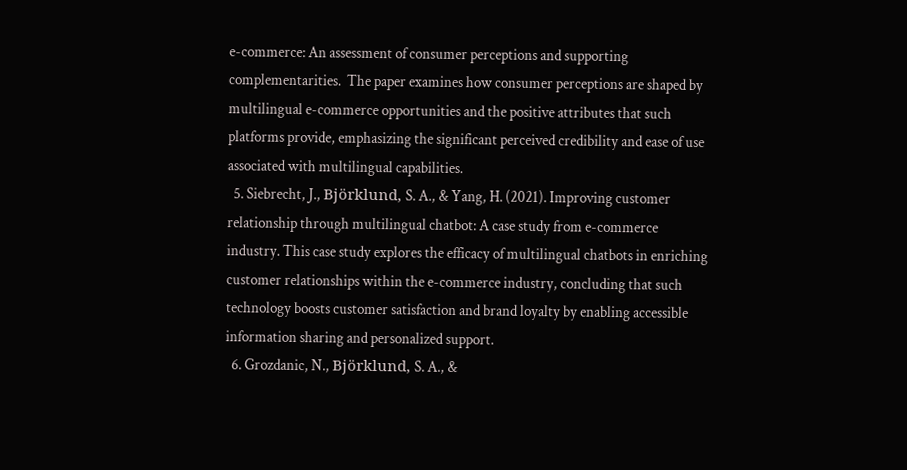e-commerce: An assessment of consumer perceptions and supporting complementarities.  The paper examines how consumer perceptions are shaped by multilingual e-commerce opportunities and the positive attributes that such platforms provide, emphasizing the significant perceived credibility and ease of use associated with multilingual capabilities.
  5. Siebrecht, J., Björklund, S. A., & Yang, H. (2021). Improving customer relationship through multilingual chatbot: A case study from e-commerce industry. This case study explores the efficacy of multilingual chatbots in enriching customer relationships within the e-commerce industry, concluding that such technology boosts customer satisfaction and brand loyalty by enabling accessible information sharing and personalized support.
  6. Grozdanic, N., Björklund, S. A., &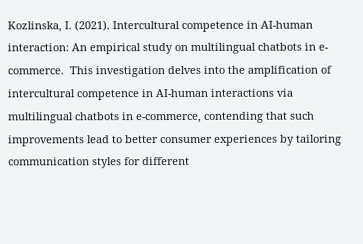Kozlinska, I. (2021). Intercultural competence in AI-human interaction: An empirical study on multilingual chatbots in e-commerce.  This investigation delves into the amplification of intercultural competence in AI-human interactions via multilingual chatbots in e-commerce, contending that such improvements lead to better consumer experiences by tailoring communication styles for different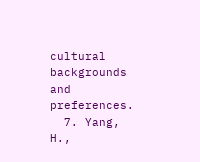cultural backgrounds and preferences.
  7. Yang, H.,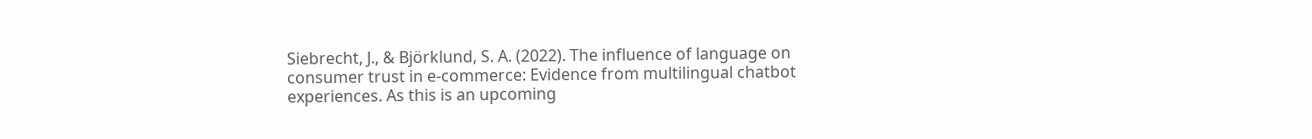Siebrecht, J., & Björklund, S. A. (2022). The influence of language on consumer trust in e-commerce: Evidence from multilingual chatbot experiences. As this is an upcoming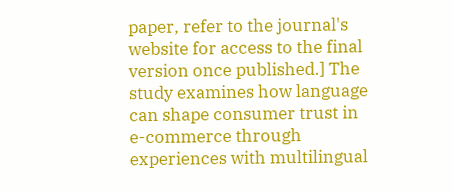paper, refer to the journal's website for access to the final version once published.] The study examines how language can shape consumer trust in e-commerce through experiences with multilingual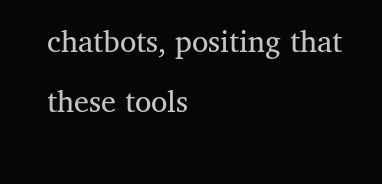chatbots, positing that these tools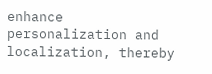enhance personalization and localization, thereby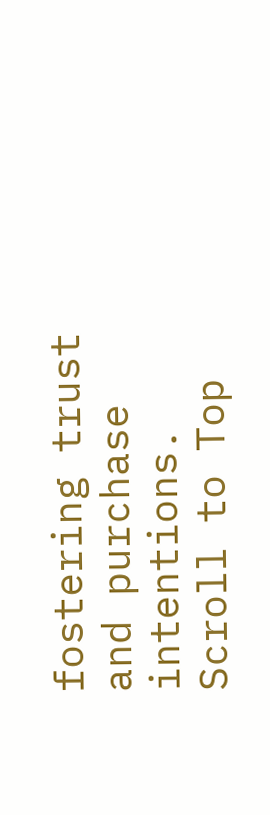fostering trust and purchase intentions.
Scroll to Top